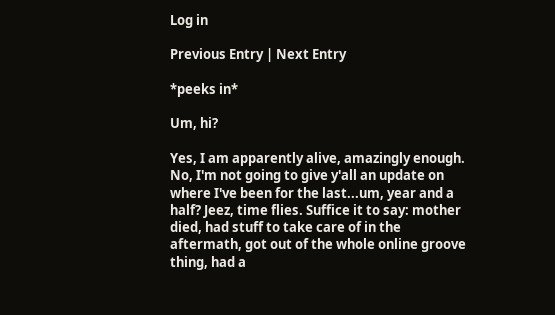Log in

Previous Entry | Next Entry

*peeks in*

Um, hi?

Yes, I am apparently alive, amazingly enough. No, I'm not going to give y'all an update on where I've been for the last...um, year and a half? Jeez, time flies. Suffice it to say: mother died, had stuff to take care of in the aftermath, got out of the whole online groove thing, had a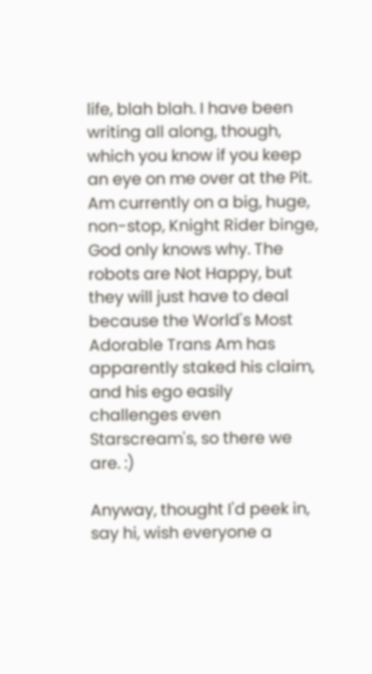life, blah blah. I have been writing all along, though, which you know if you keep an eye on me over at the Pit. Am currently on a big, huge, non-stop, Knight Rider binge, God only knows why. The robots are Not Happy, but they will just have to deal because the World's Most Adorable Trans Am has apparently staked his claim, and his ego easily challenges even Starscream's, so there we are. :)

Anyway, thought I'd peek in, say hi, wish everyone a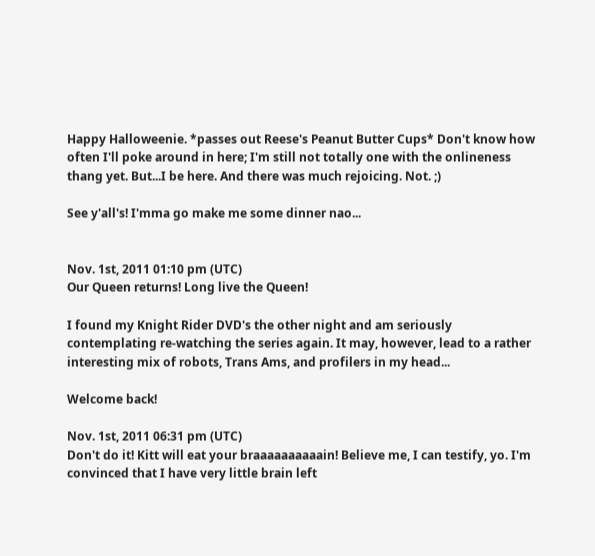Happy Halloweenie. *passes out Reese's Peanut Butter Cups* Don't know how often I'll poke around in here; I'm still not totally one with the onlineness thang yet. But...I be here. And there was much rejoicing. Not. ;)

See y'all's! I'mma go make me some dinner nao...


Nov. 1st, 2011 01:10 pm (UTC)
Our Queen returns! Long live the Queen!

I found my Knight Rider DVD's the other night and am seriously contemplating re-watching the series again. It may, however, lead to a rather interesting mix of robots, Trans Ams, and profilers in my head...

Welcome back!

Nov. 1st, 2011 06:31 pm (UTC)
Don't do it! Kitt will eat your braaaaaaaaaain! Believe me, I can testify, yo. I'm convinced that I have very little brain left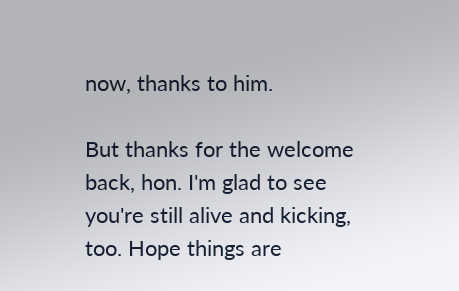now, thanks to him.

But thanks for the welcome back, hon. I'm glad to see you're still alive and kicking, too. Hope things are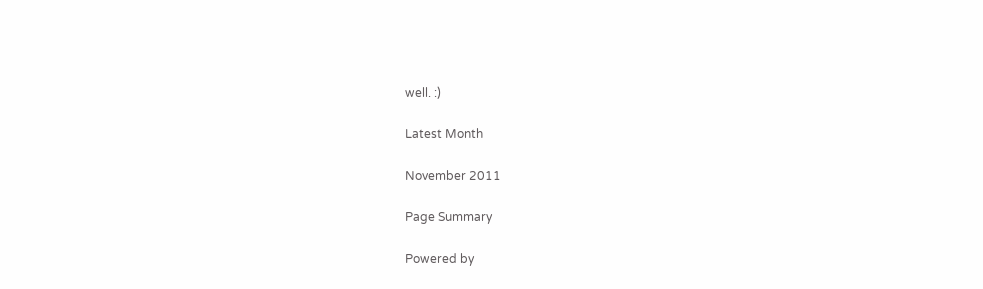well. :)

Latest Month

November 2011

Page Summary

Powered by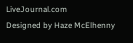LiveJournal.com
Designed by Haze McElhenny